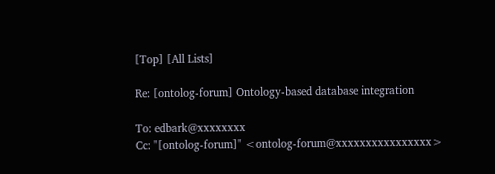[Top] [All Lists]

Re: [ontolog-forum] Ontology-based database integration

To: edbark@xxxxxxxx
Cc: "[ontolog-forum]" <ontolog-forum@xxxxxxxxxxxxxxxx>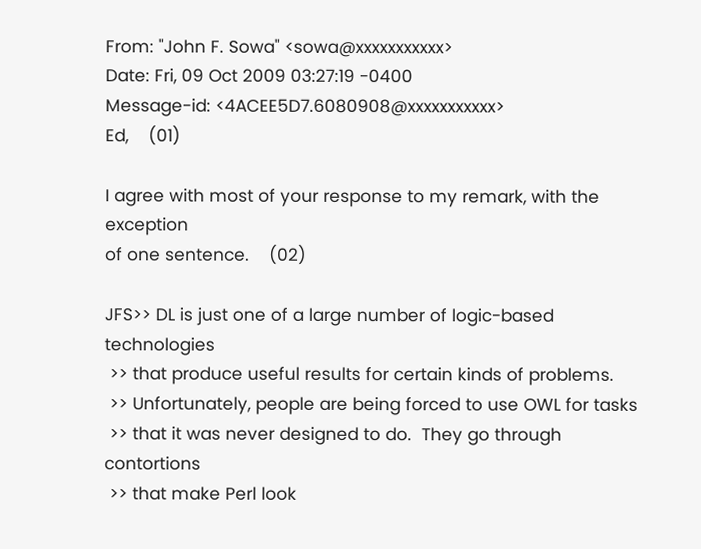From: "John F. Sowa" <sowa@xxxxxxxxxxx>
Date: Fri, 09 Oct 2009 03:27:19 -0400
Message-id: <4ACEE5D7.6080908@xxxxxxxxxxx>
Ed,    (01)

I agree with most of your response to my remark, with the exception
of one sentence.    (02)

JFS>> DL is just one of a large number of logic-based technologies
 >> that produce useful results for certain kinds of problems.
 >> Unfortunately, people are being forced to use OWL for tasks
 >> that it was never designed to do.  They go through contortions
 >> that make Perl look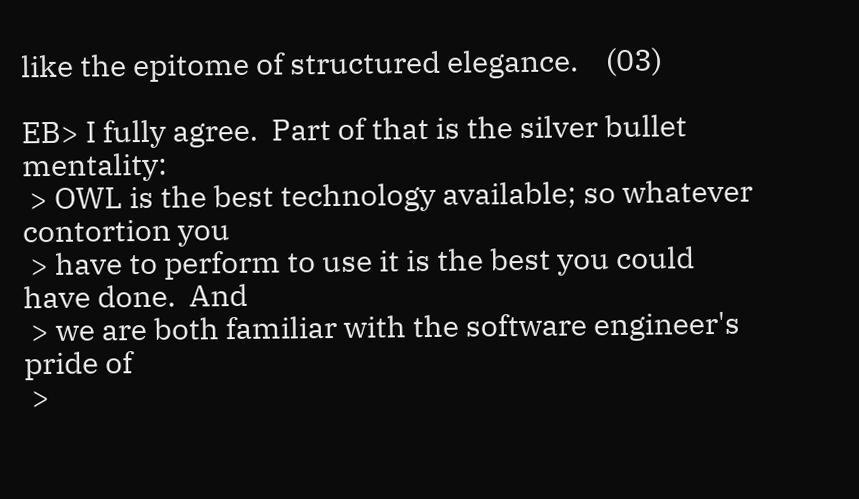like the epitome of structured elegance.    (03)

EB> I fully agree.  Part of that is the silver bullet mentality:
 > OWL is the best technology available; so whatever contortion you
 > have to perform to use it is the best you could have done.  And
 > we are both familiar with the software engineer's pride of
 >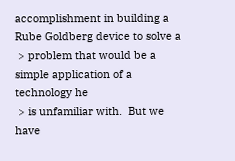accomplishment in building a Rube Goldberg device to solve a
 > problem that would be a simple application of a technology he
 > is unfamiliar with.  But we have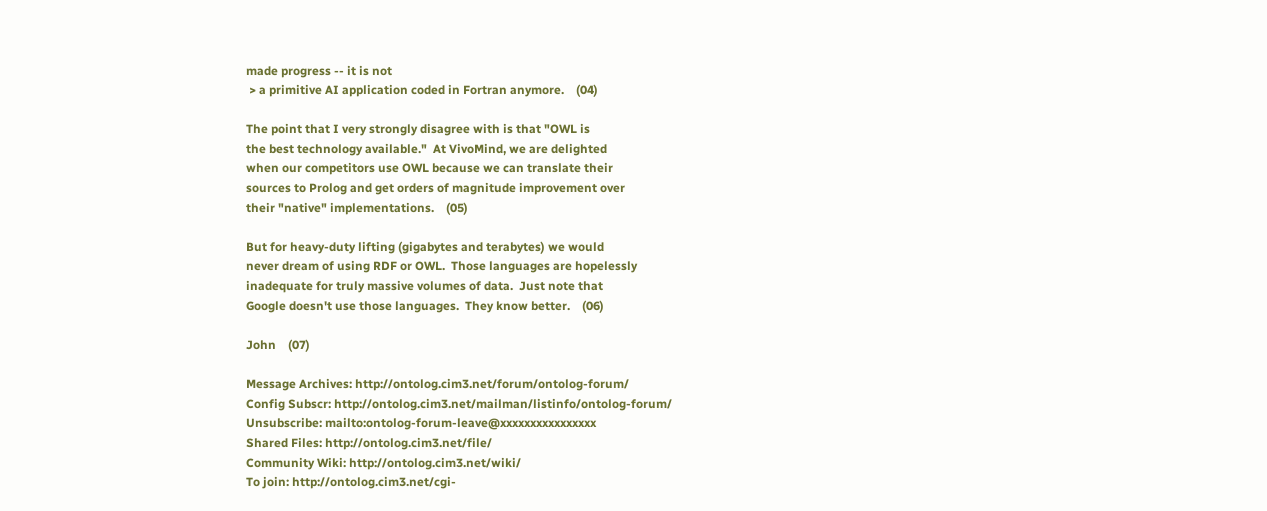made progress -- it is not
 > a primitive AI application coded in Fortran anymore.    (04)

The point that I very strongly disagree with is that "OWL is
the best technology available."  At VivoMind, we are delighted
when our competitors use OWL because we can translate their
sources to Prolog and get orders of magnitude improvement over
their "native" implementations.    (05)

But for heavy-duty lifting (gigabytes and terabytes) we would
never dream of using RDF or OWL.  Those languages are hopelessly
inadequate for truly massive volumes of data.  Just note that
Google doesn't use those languages.  They know better.    (06)

John    (07)

Message Archives: http://ontolog.cim3.net/forum/ontolog-forum/
Config Subscr: http://ontolog.cim3.net/mailman/listinfo/ontolog-forum/
Unsubscribe: mailto:ontolog-forum-leave@xxxxxxxxxxxxxxxx
Shared Files: http://ontolog.cim3.net/file/
Community Wiki: http://ontolog.cim3.net/wiki/
To join: http://ontolog.cim3.net/cgi-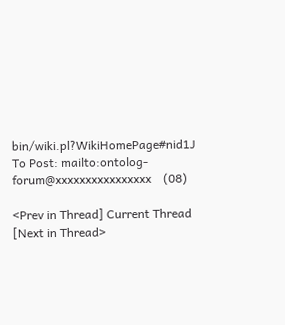bin/wiki.pl?WikiHomePage#nid1J
To Post: mailto:ontolog-forum@xxxxxxxxxxxxxxxx    (08)

<Prev in Thread] Current Thread [Next in Thread>